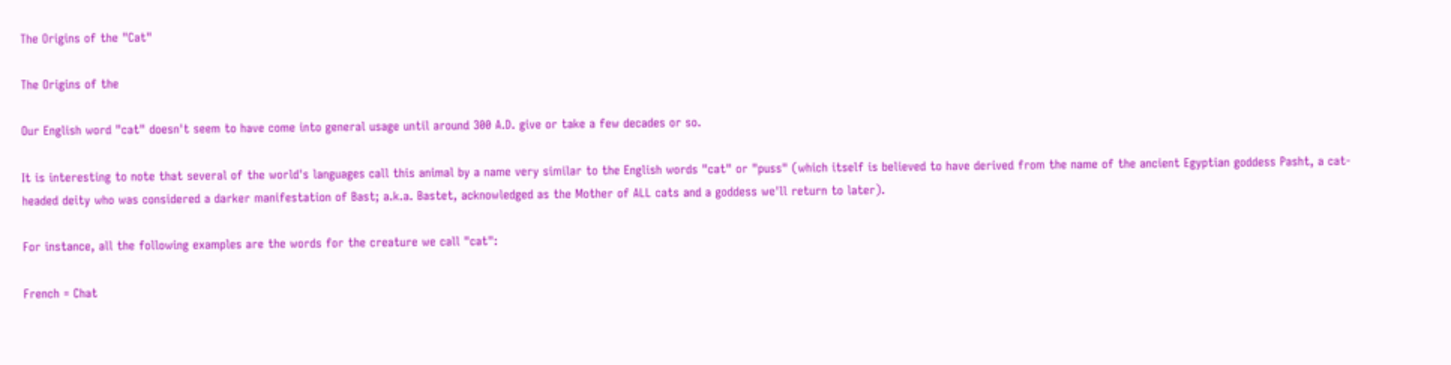The Origins of the "Cat"

The Origins of the

Our English word "cat" doesn't seem to have come into general usage until around 300 A.D. give or take a few decades or so.

It is interesting to note that several of the world's languages call this animal by a name very similar to the English words "cat" or "puss" (which itself is believed to have derived from the name of the ancient Egyptian goddess Pasht, a cat-headed deity who was considered a darker manifestation of Bast; a.k.a. Bastet, acknowledged as the Mother of ALL cats and a goddess we'll return to later).

For instance, all the following examples are the words for the creature we call "cat":

French = Chat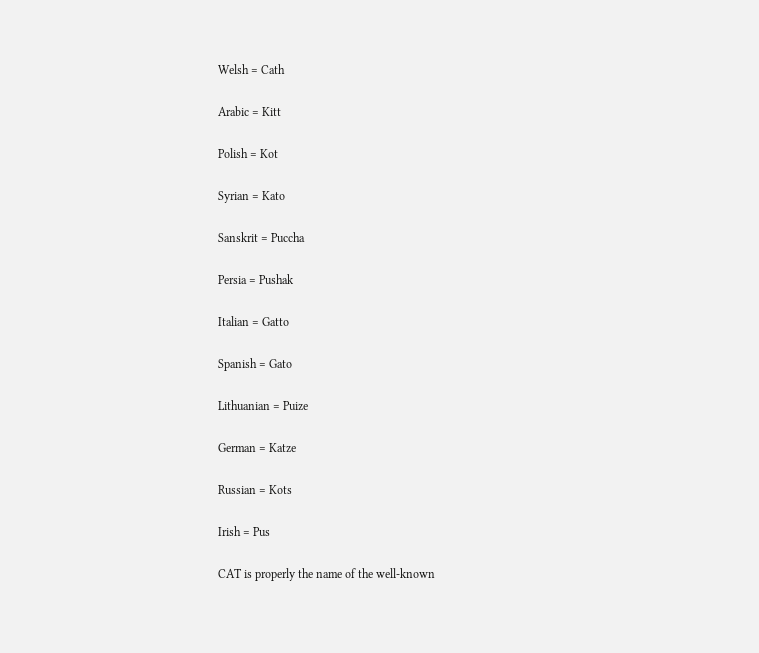Welsh = Cath

Arabic = Kitt

Polish = Kot

Syrian = Kato

Sanskrit = Puccha

Persia = Pushak

Italian = Gatto

Spanish = Gato

Lithuanian = Puize

German = Katze

Russian = Kots

Irish = Pus

CAT is properly the name of the well-known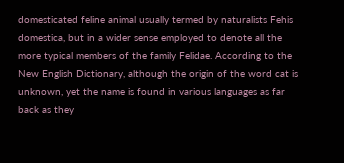domesticated feline animal usually termed by naturalists Fehis domestica, but in a wider sense employed to denote all the more typical members of the family Felidae. According to the New English Dictionary, although the origin of the word cat is unknown, yet the name is found in various languages as far back as they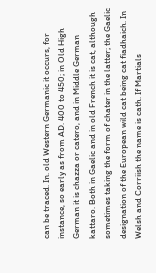can be traced. In. old Western Germanic it occurs, for instance, so early as from AD. 400 to 450; in Old High German it is chazza or catero, and in Middle German kattaro. Both in Gaelic and in old French it is cat, although sometimes taking the form of chater in the latter; the Gaelic designation of the European wild cat being cat fiadhaich. In Welsh and Corriish the name is cath. If Martials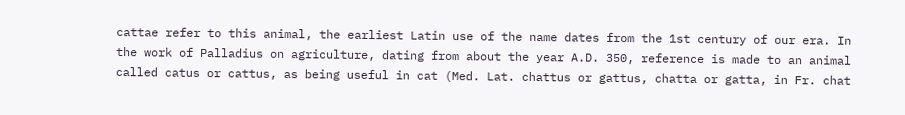cattae refer to this animal, the earliest Latin use of the name dates from the 1st century of our era. In the work of Palladius on agriculture, dating from about the year A.D. 350, reference is made to an animal called catus or cattus, as being useful in cat (Med. Lat. chattus or gattus, chatta or gatta, in Fr. chat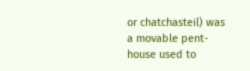or chatchasteil) was a movable pent-house used to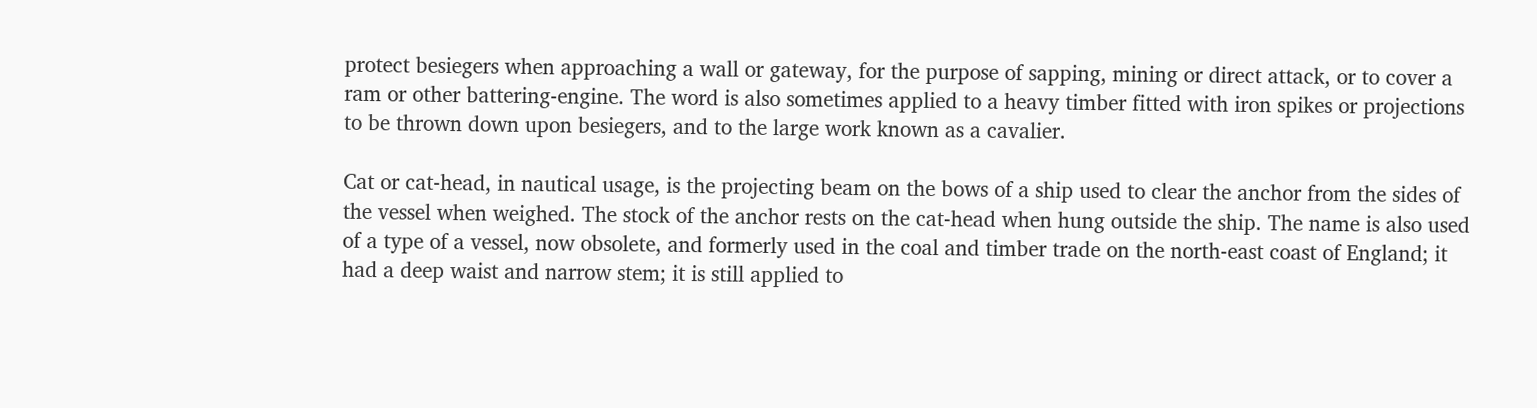protect besiegers when approaching a wall or gateway, for the purpose of sapping, mining or direct attack, or to cover a ram or other battering-engine. The word is also sometimes applied to a heavy timber fitted with iron spikes or projections to be thrown down upon besiegers, and to the large work known as a cavalier.

Cat or cat-head, in nautical usage, is the projecting beam on the bows of a ship used to clear the anchor from the sides of the vessel when weighed. The stock of the anchor rests on the cat-head when hung outside the ship. The name is also used of a type of a vessel, now obsolete, and formerly used in the coal and timber trade on the north-east coast of England; it had a deep waist and narrow stem; it is still applied to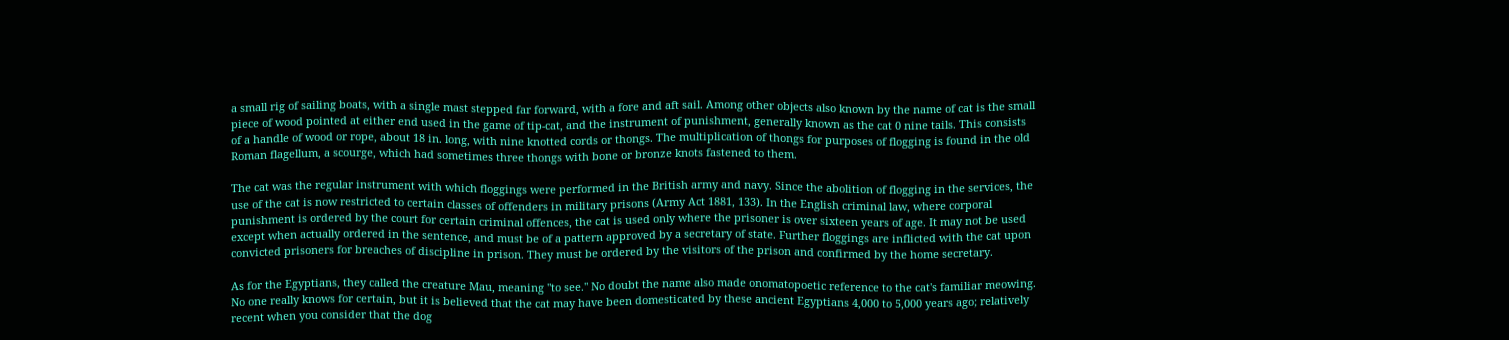a small rig of sailing boats, with a single mast stepped far forward, with a fore and aft sail. Among other objects also known by the name of cat is the small piece of wood pointed at either end used in the game of tip-cat, and the instrument of punishment, generally known as the cat 0 nine tails. This consists of a handle of wood or rope, about 18 in. long, with nine knotted cords or thongs. The multiplication of thongs for purposes of flogging is found in the old Roman flagellum, a scourge, which had sometimes three thongs with bone or bronze knots fastened to them.

The cat was the regular instrument with which floggings were performed in the British army and navy. Since the abolition of flogging in the services, the use of the cat is now restricted to certain classes of offenders in military prisons (Army Act 1881, 133). In the English criminal law, where corporal punishment is ordered by the court for certain criminal offences, the cat is used only where the prisoner is over sixteen years of age. It may not be used except when actually ordered in the sentence, and must be of a pattern approved by a secretary of state. Further floggings are inflicted with the cat upon convicted prisoners for breaches of discipline in prison. They must be ordered by the visitors of the prison and confirmed by the home secretary.

As for the Egyptians, they called the creature Mau, meaning "to see." No doubt the name also made onomatopoetic reference to the cat's familiar meowing. No one really knows for certain, but it is believed that the cat may have been domesticated by these ancient Egyptians 4,000 to 5,000 years ago; relatively recent when you consider that the dog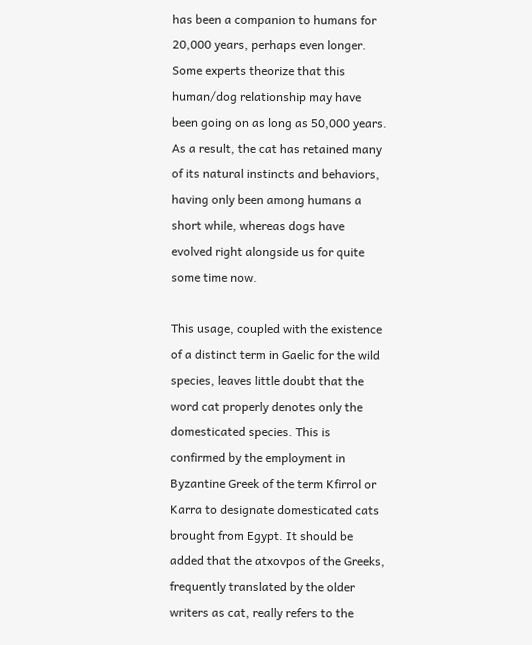has been a companion to humans for 20,000 years, perhaps even longer. Some experts theorize that this human/dog relationship may have been going on as long as 50,000 years. As a result, the cat has retained many of its natural instincts and behaviors, having only been among humans a short while, whereas dogs have evolved right alongside us for quite some time now.

This usage, coupled with the existence of a distinct term in Gaelic for the wild species, leaves little doubt that the word cat properly denotes only the domesticated species. This is confirmed by the employment in Byzantine Greek of the term Kfirrol or Karra to designate domesticated cats brought from Egypt. It should be added that the atxovpos of the Greeks, frequently translated by the older writers as cat, really refers to the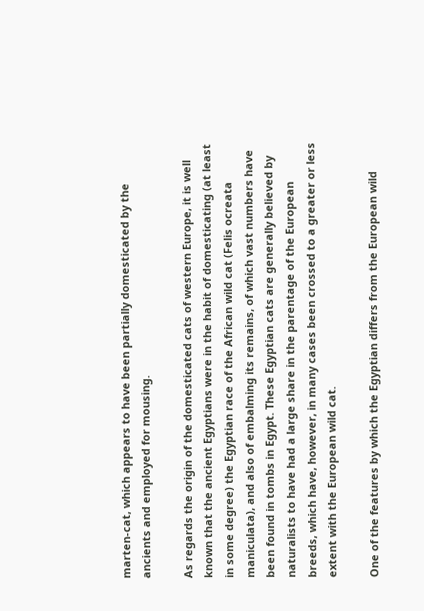marten-cat, which appears to have been partially domesticated by the ancients and employed for mousing.

As regards the origin of the domesticated cats of western Europe, it is well known that the ancient Egyptians were in the habit of domesticating (at least in some degree) the Egyptian race of the African wild cat (Felis ocreata maniculata), and also of embalming its remains, of which vast numbers have been found in tombs in Egypt. These Egyptian cats are generally believed by naturalists to have had a large share in the parentage of the European breeds, which have, however, in many cases been crossed to a greater or less extent with the European wild cat.

One of the features by which the Egyptian differs from the European wild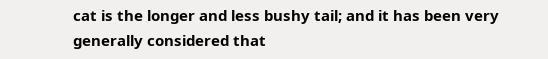cat is the longer and less bushy tail; and it has been very generally considered that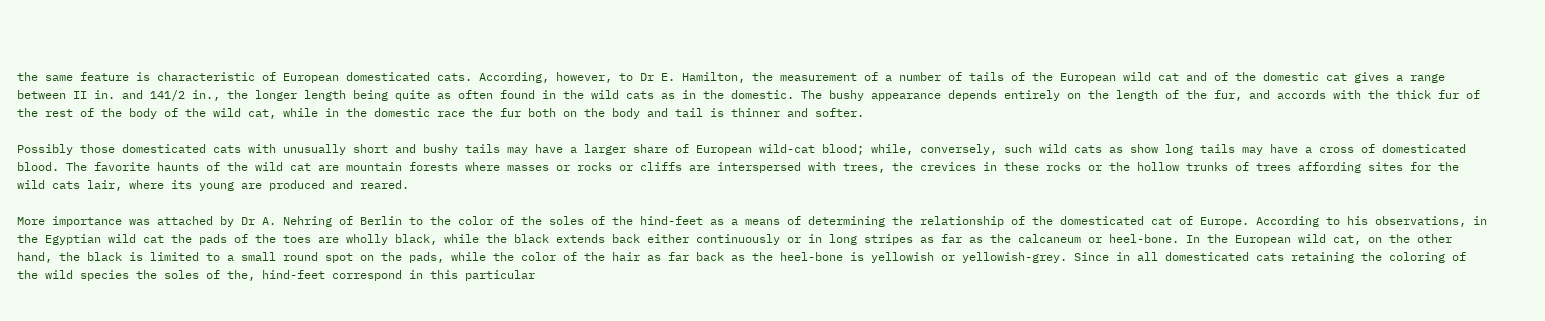the same feature is characteristic of European domesticated cats. According, however, to Dr E. Hamilton, the measurement of a number of tails of the European wild cat and of the domestic cat gives a range between II in. and 141/2 in., the longer length being quite as often found in the wild cats as in the domestic. The bushy appearance depends entirely on the length of the fur, and accords with the thick fur of the rest of the body of the wild cat, while in the domestic race the fur both on the body and tail is thinner and softer.

Possibly those domesticated cats with unusually short and bushy tails may have a larger share of European wild-cat blood; while, conversely, such wild cats as show long tails may have a cross of domesticated blood. The favorite haunts of the wild cat are mountain forests where masses or rocks or cliffs are interspersed with trees, the crevices in these rocks or the hollow trunks of trees affording sites for the wild cats lair, where its young are produced and reared.

More importance was attached by Dr A. Nehring of Berlin to the color of the soles of the hind-feet as a means of determining the relationship of the domesticated cat of Europe. According to his observations, in the Egyptian wild cat the pads of the toes are wholly black, while the black extends back either continuously or in long stripes as far as the calcaneum or heel-bone. In the European wild cat, on the other hand, the black is limited to a small round spot on the pads, while the color of the hair as far back as the heel-bone is yellowish or yellowish-grey. Since in all domesticated cats retaining the coloring of the wild species the soles of the, hind-feet correspond in this particular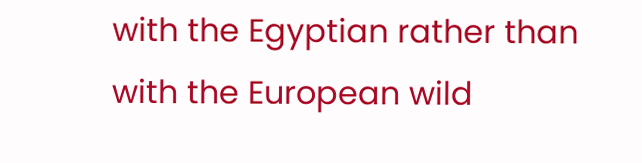with the Egyptian rather than with the European wild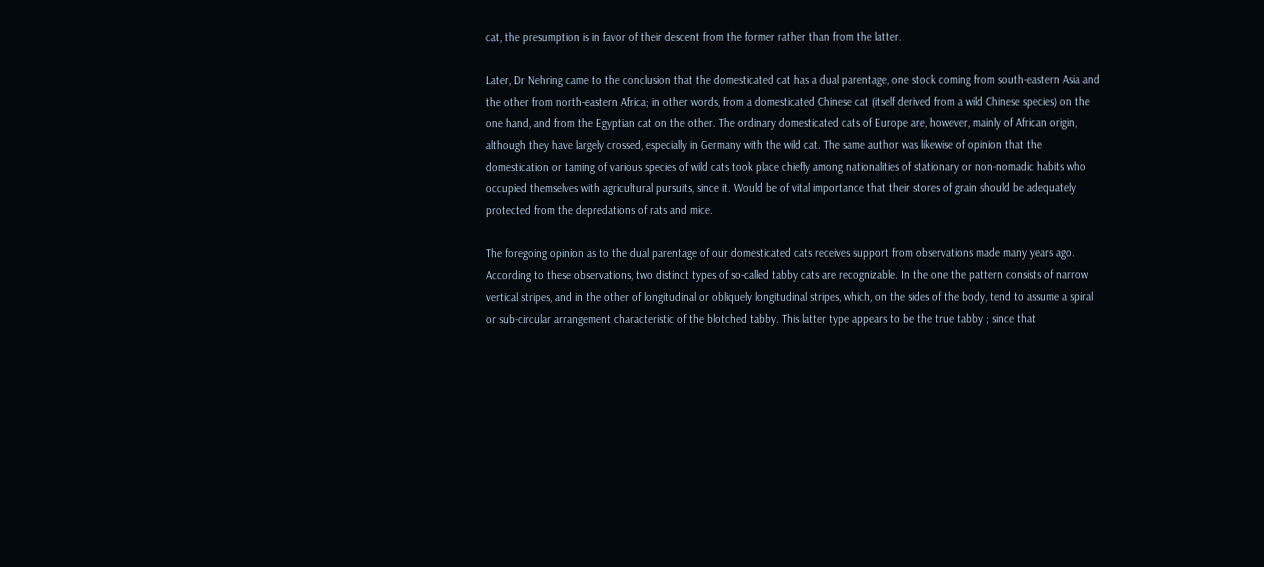cat, the presumption is in favor of their descent from the former rather than from the latter.

Later, Dr Nehring came to the conclusion that the domesticated cat has a dual parentage, one stock coming from south-eastern Asia and the other from north-eastern Africa; in other words, from a domesticated Chinese cat (itself derived from a wild Chinese species) on the one hand, and from the Egyptian cat on the other. The ordinary domesticated cats of Europe are, however, mainly of African origin, although they have largely crossed, especially in Germany with the wild cat. The same author was likewise of opinion that the domestication or taming of various species of wild cats took place chiefly among nationalities of stationary or non-nomadic habits who occupied themselves with agricultural pursuits, since it. Would be of vital importance that their stores of grain should be adequately protected from the depredations of rats and mice.

The foregoing opinion as to the dual parentage of our domesticated cats receives support from observations made many years ago. According to these observations, two distinct types of so-called tabby cats are recognizable. In the one the pattern consists of narrow vertical stripes, and in the other of longitudinal or obliquely longitudinal stripes, which, on the sides of the body, tend to assume a spiral or sub-circular arrangement characteristic of the blotched tabby. This latter type appears to be the true tabby ; since that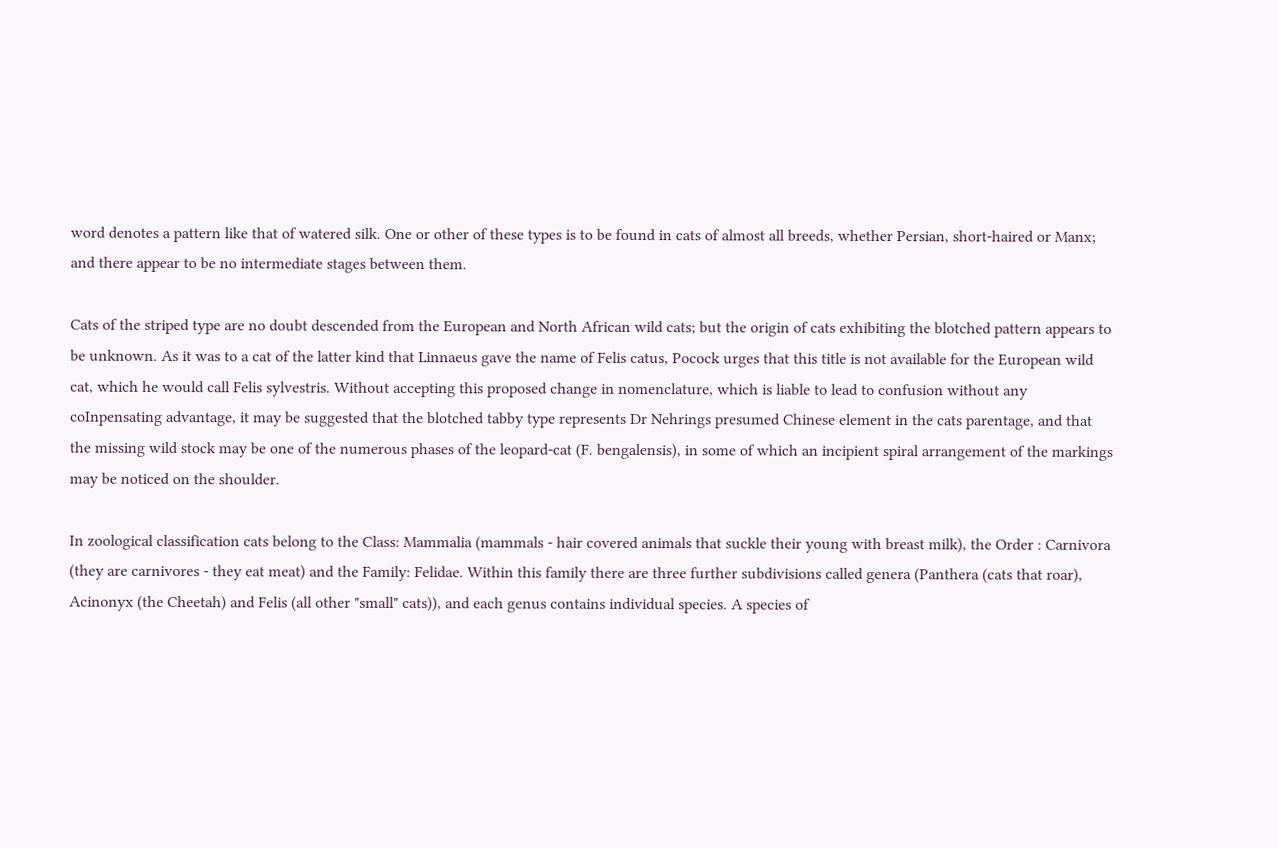word denotes a pattern like that of watered silk. One or other of these types is to be found in cats of almost all breeds, whether Persian, short-haired or Manx; and there appear to be no intermediate stages between them.

Cats of the striped type are no doubt descended from the European and North African wild cats; but the origin of cats exhibiting the blotched pattern appears to be unknown. As it was to a cat of the latter kind that Linnaeus gave the name of Felis catus, Pocock urges that this title is not available for the European wild cat, which he would call Felis sylvestris. Without accepting this proposed change in nomenclature, which is liable to lead to confusion without any coInpensating advantage, it may be suggested that the blotched tabby type represents Dr Nehrings presumed Chinese element in the cats parentage, and that the missing wild stock may be one of the numerous phases of the leopard-cat (F. bengalensis), in some of which an incipient spiral arrangement of the markings may be noticed on the shoulder.

In zoological classification cats belong to the Class: Mammalia (mammals - hair covered animals that suckle their young with breast milk), the Order : Carnivora (they are carnivores - they eat meat) and the Family: Felidae. Within this family there are three further subdivisions called genera (Panthera (cats that roar), Acinonyx (the Cheetah) and Felis (all other "small" cats)), and each genus contains individual species. A species of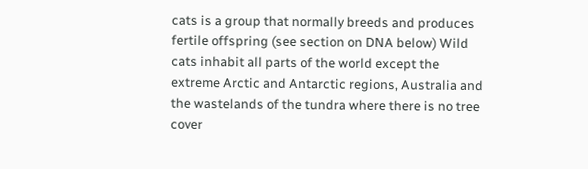cats is a group that normally breeds and produces fertile offspring (see section on DNA below) Wild cats inhabit all parts of the world except the extreme Arctic and Antarctic regions, Australia and the wastelands of the tundra where there is no tree cover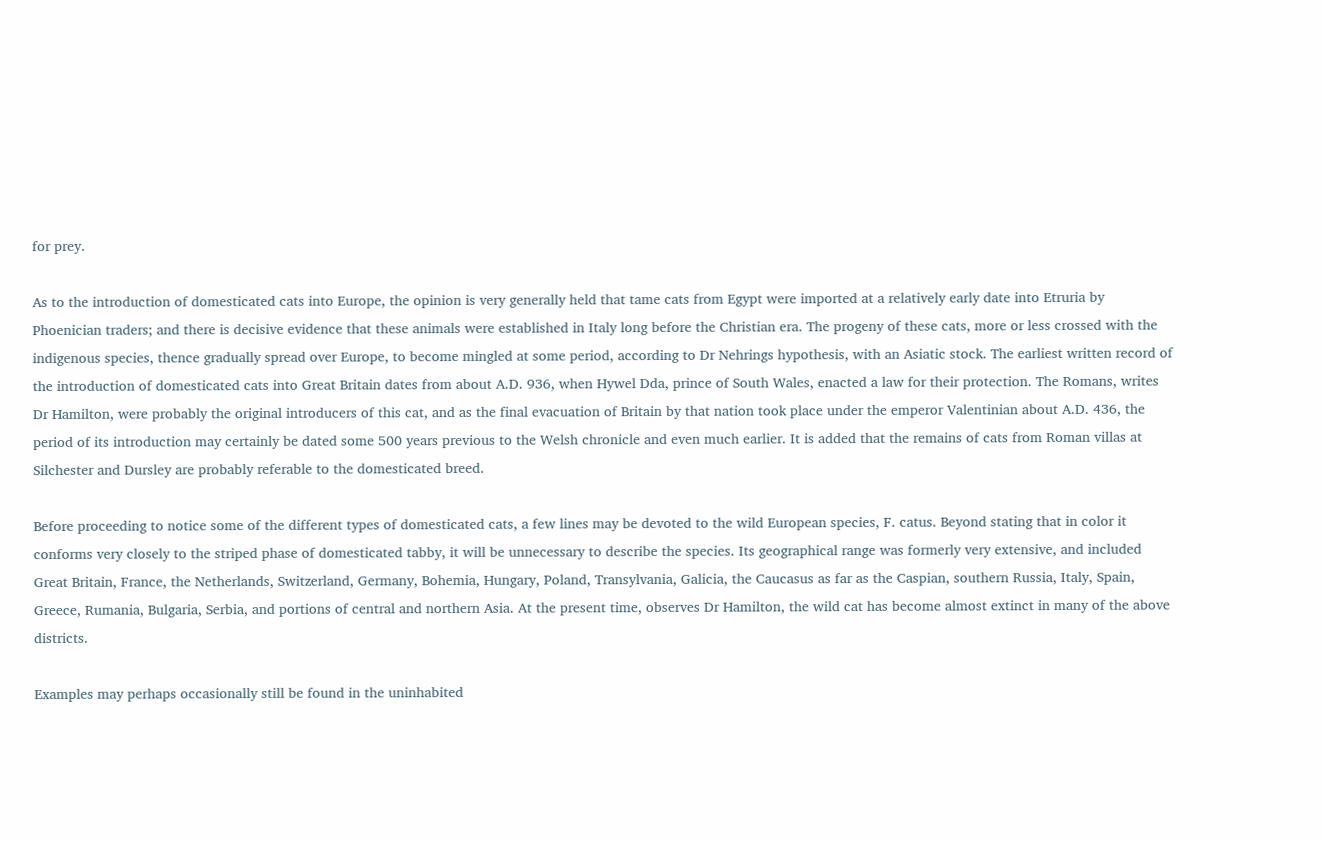for prey.

As to the introduction of domesticated cats into Europe, the opinion is very generally held that tame cats from Egypt were imported at a relatively early date into Etruria by Phoenician traders; and there is decisive evidence that these animals were established in Italy long before the Christian era. The progeny of these cats, more or less crossed with the indigenous species, thence gradually spread over Europe, to become mingled at some period, according to Dr Nehrings hypothesis, with an Asiatic stock. The earliest written record of the introduction of domesticated cats into Great Britain dates from about A.D. 936, when Hywel Dda, prince of South Wales, enacted a law for their protection. The Romans, writes Dr Hamilton, were probably the original introducers of this cat, and as the final evacuation of Britain by that nation took place under the emperor Valentinian about A.D. 436, the period of its introduction may certainly be dated some 500 years previous to the Welsh chronicle and even much earlier. It is added that the remains of cats from Roman villas at Silchester and Dursley are probably referable to the domesticated breed.

Before proceeding to notice some of the different types of domesticated cats, a few lines may be devoted to the wild European species, F. catus. Beyond stating that in color it conforms very closely to the striped phase of domesticated tabby, it will be unnecessary to describe the species. Its geographical range was formerly very extensive, and included Great Britain, France, the Netherlands, Switzerland, Germany, Bohemia, Hungary, Poland, Transylvania, Galicia, the Caucasus as far as the Caspian, southern Russia, Italy, Spain, Greece, Rumania, Bulgaria, Serbia, and portions of central and northern Asia. At the present time, observes Dr Hamilton, the wild cat has become almost extinct in many of the above districts.

Examples may perhaps occasionally still be found in the uninhabited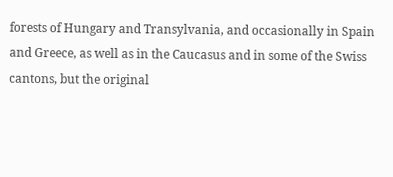forests of Hungary and Transylvania, and occasionally in Spain and Greece, as well as in the Caucasus and in some of the Swiss cantons, but the original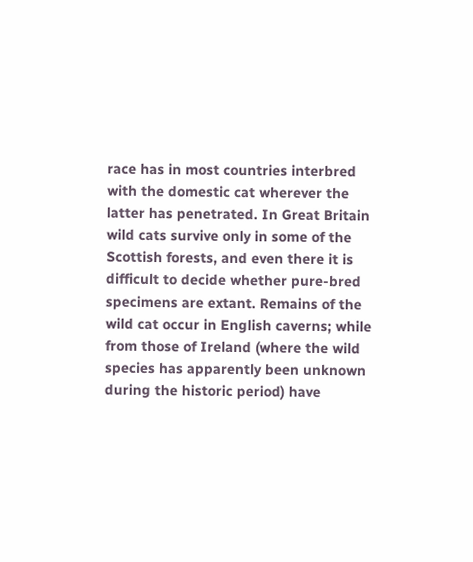race has in most countries interbred with the domestic cat wherever the latter has penetrated. In Great Britain wild cats survive only in some of the Scottish forests, and even there it is difficult to decide whether pure-bred specimens are extant. Remains of the wild cat occur in English caverns; while from those of Ireland (where the wild species has apparently been unknown during the historic period) have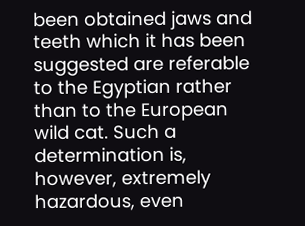been obtained jaws and teeth which it has been suggested are referable to the Egyptian rather than to the European wild cat. Such a determination is, however, extremely hazardous, even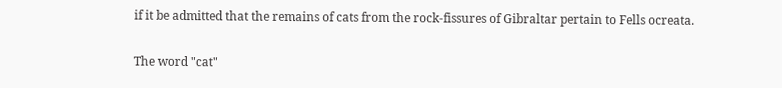if it be admitted that the remains of cats from the rock-fissures of Gibraltar pertain to Fells ocreata.

The word "cat"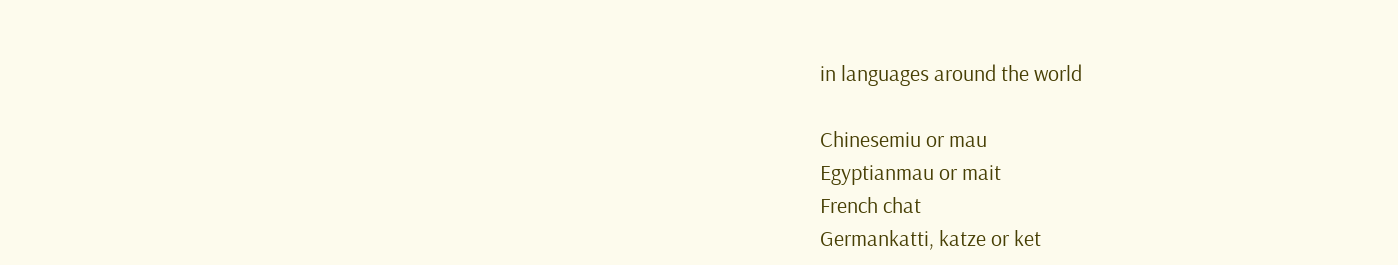in languages around the world

Chinesemiu or mau
Egyptianmau or mait
French chat
Germankatti, katze or ket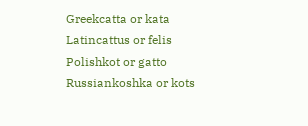Greekcatta or kata
Latincattus or felis
Polishkot or gatto
Russiankoshka or kots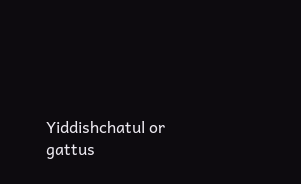Yiddishchatul or gattus